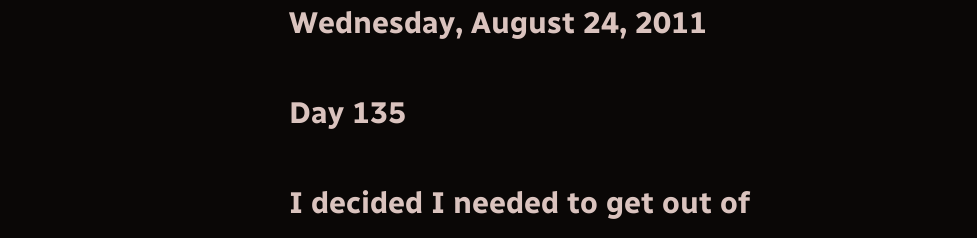Wednesday, August 24, 2011

Day 135

I decided I needed to get out of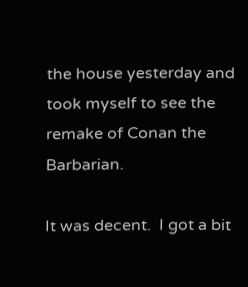the house yesterday and took myself to see the remake of Conan the Barbarian.

It was decent.  I got a bit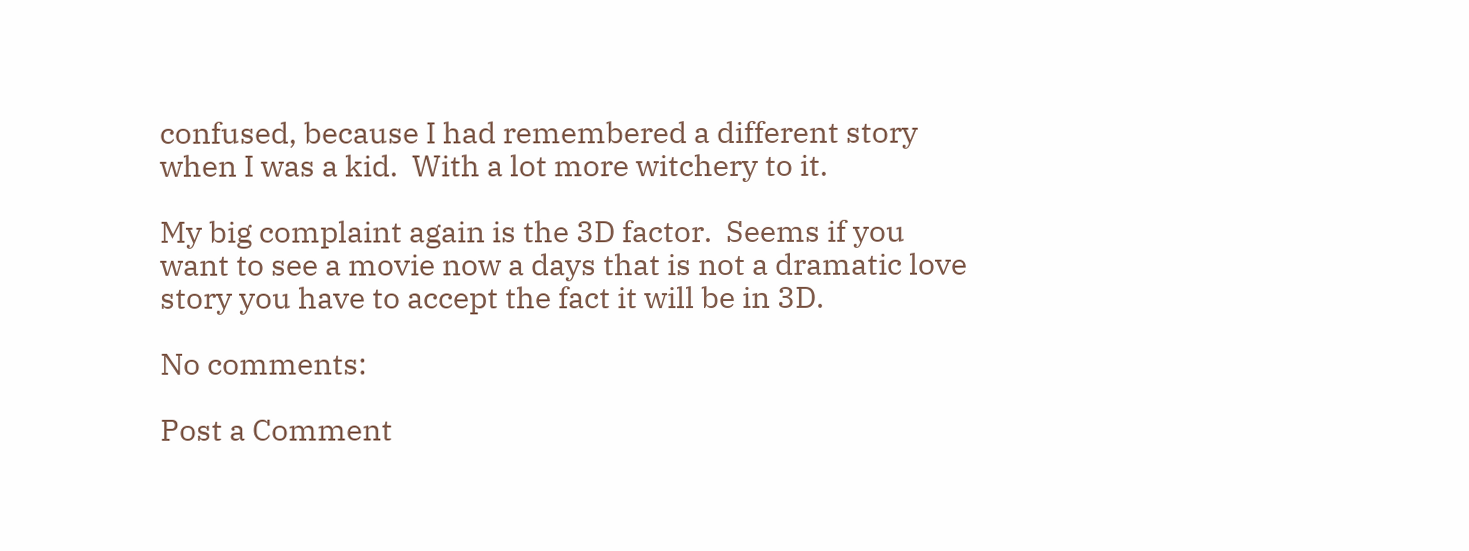confused, because I had remembered a different story when I was a kid.  With a lot more witchery to it.

My big complaint again is the 3D factor.  Seems if you want to see a movie now a days that is not a dramatic love story you have to accept the fact it will be in 3D.

No comments:

Post a Comment